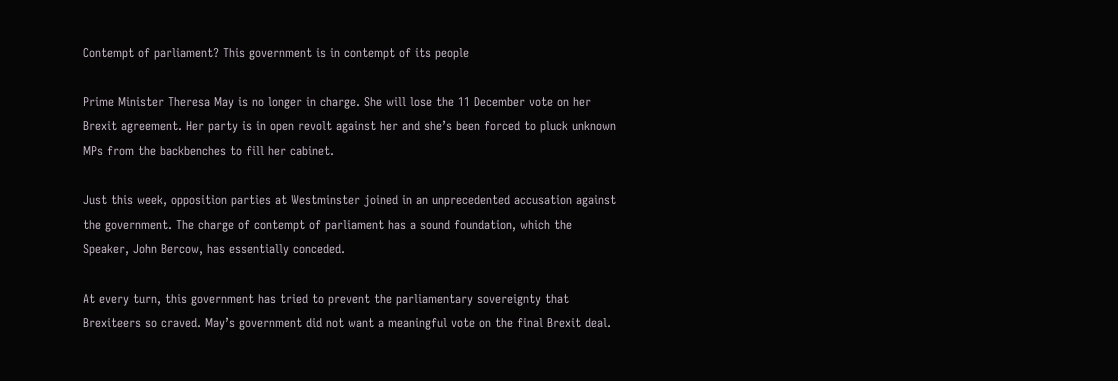Contempt of parliament? This government is in contempt of its people

Prime Minister Theresa May is no longer in charge. She will lose the 11 December vote on her Brexit agreement. Her party is in open revolt against her and she’s been forced to pluck unknown MPs from the backbenches to fill her cabinet.

Just this week, opposition parties at Westminster joined in an unprecedented accusation against the government. The charge of contempt of parliament has a sound foundation, which the Speaker, John Bercow, has essentially conceded.

At every turn, this government has tried to prevent the parliamentary sovereignty that Brexiteers so craved. May’s government did not want a meaningful vote on the final Brexit deal.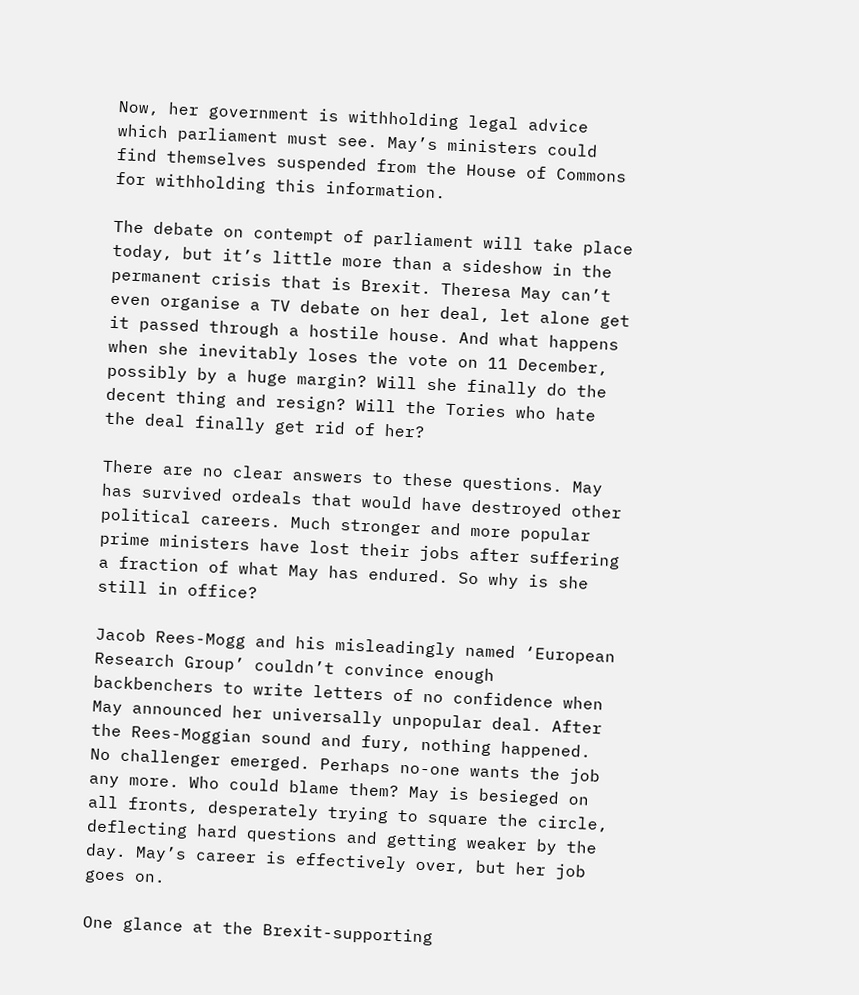Now, her government is withholding legal advice which parliament must see. May’s ministers could find themselves suspended from the House of Commons for withholding this information.

The debate on contempt of parliament will take place today, but it’s little more than a sideshow in the permanent crisis that is Brexit. Theresa May can’t even organise a TV debate on her deal, let alone get it passed through a hostile house. And what happens when she inevitably loses the vote on 11 December, possibly by a huge margin? Will she finally do the decent thing and resign? Will the Tories who hate the deal finally get rid of her?

There are no clear answers to these questions. May has survived ordeals that would have destroyed other political careers. Much stronger and more popular prime ministers have lost their jobs after suffering a fraction of what May has endured. So why is she still in office?

Jacob Rees-Mogg and his misleadingly named ‘European Research Group’ couldn’t convince enough backbenchers to write letters of no confidence when May announced her universally unpopular deal. After the Rees-Moggian sound and fury, nothing happened. No challenger emerged. Perhaps no-one wants the job any more. Who could blame them? May is besieged on all fronts, desperately trying to square the circle, deflecting hard questions and getting weaker by the day. May’s career is effectively over, but her job goes on.

One glance at the Brexit-supporting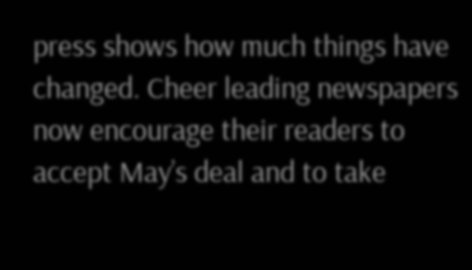press shows how much things have changed. Cheer leading newspapers now encourage their readers to accept May’s deal and to take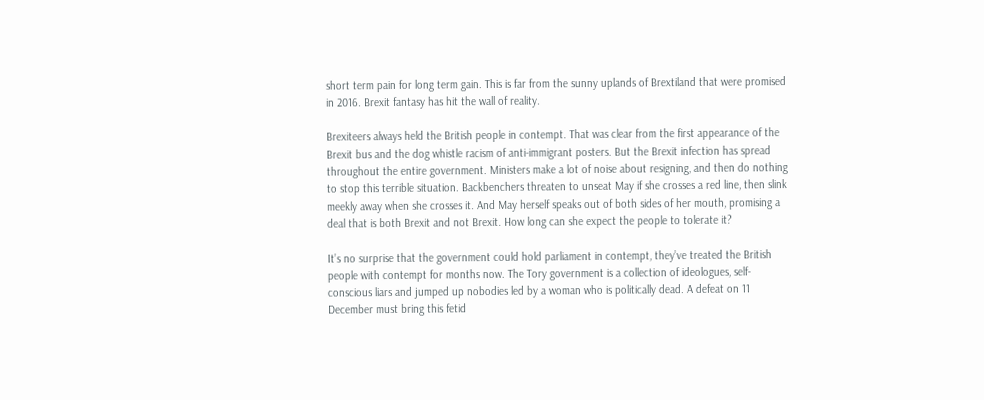short term pain for long term gain. This is far from the sunny uplands of Brextiland that were promised in 2016. Brexit fantasy has hit the wall of reality.

Brexiteers always held the British people in contempt. That was clear from the first appearance of the Brexit bus and the dog whistle racism of anti-immigrant posters. But the Brexit infection has spread throughout the entire government. Ministers make a lot of noise about resigning, and then do nothing to stop this terrible situation. Backbenchers threaten to unseat May if she crosses a red line, then slink meekly away when she crosses it. And May herself speaks out of both sides of her mouth, promising a deal that is both Brexit and not Brexit. How long can she expect the people to tolerate it?

It’s no surprise that the government could hold parliament in contempt, they’ve treated the British people with contempt for months now. The Tory government is a collection of ideologues, self-conscious liars and jumped up nobodies led by a woman who is politically dead. A defeat on 11 December must bring this fetid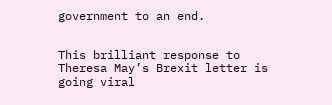government to an end.


This brilliant response to Theresa May’s Brexit letter is going viral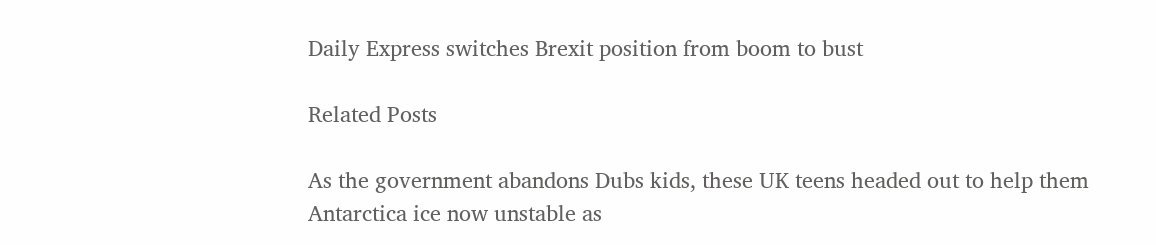Daily Express switches Brexit position from boom to bust

Related Posts

As the government abandons Dubs kids, these UK teens headed out to help them
Antarctica ice now unstable as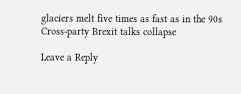glaciers melt five times as fast as in the 90s
Cross-party Brexit talks collapse

Leave a Reply